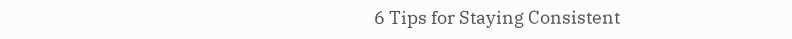6 Tips for Staying Consistent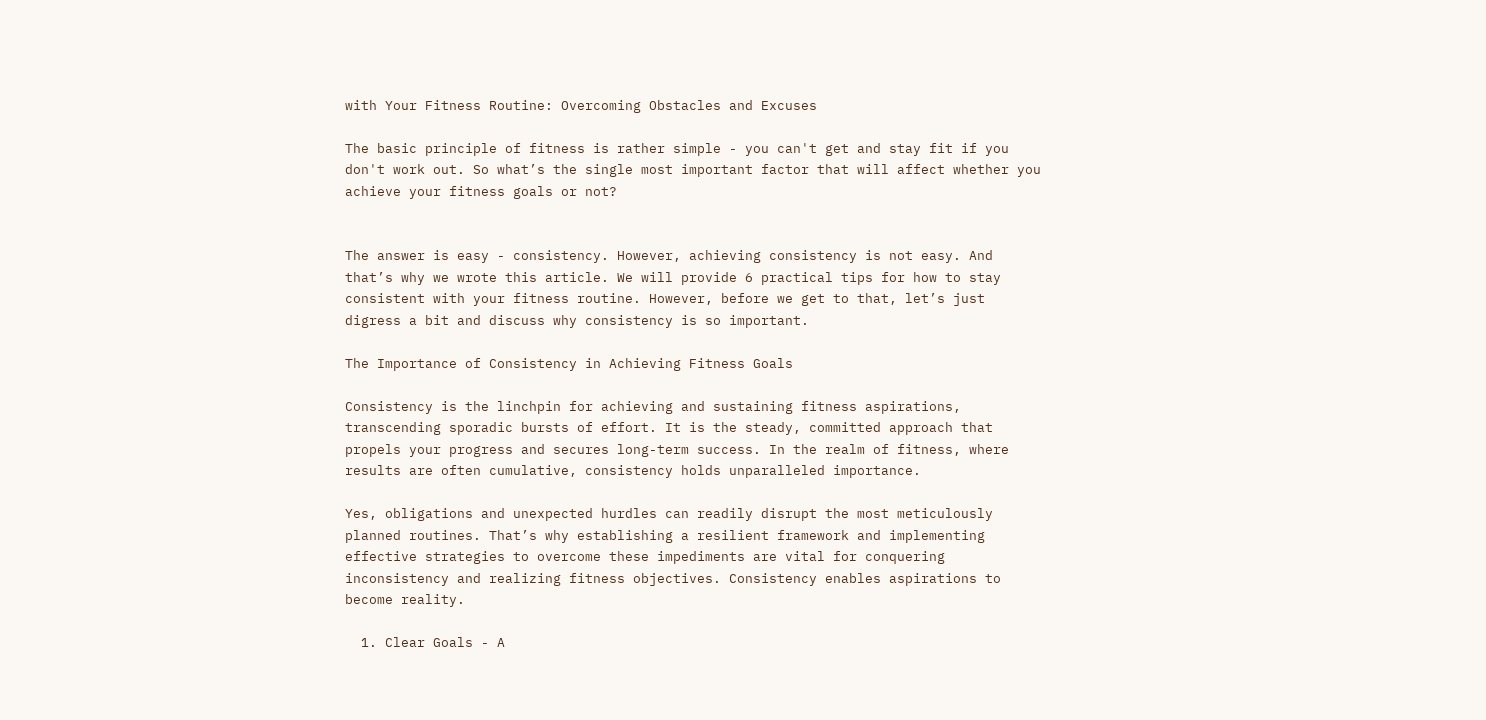with Your Fitness Routine: Overcoming Obstacles and Excuses

The basic principle of fitness is rather simple - you can't get and stay fit if you don't work out. So what’s the single most important factor that will affect whether you achieve your fitness goals or not?


The answer is easy - consistency. However, achieving consistency is not easy. And that’s why we wrote this article. We will provide 6 practical tips for how to stay consistent with your fitness routine. However, before we get to that, let’s just digress a bit and discuss why consistency is so important.

The Importance of Consistency in Achieving Fitness Goals

Consistency is the linchpin for achieving and sustaining fitness aspirations, transcending sporadic bursts of effort. It is the steady, committed approach that propels your progress and secures long-term success. In the realm of fitness, where results are often cumulative, consistency holds unparalleled importance.

Yes, obligations and unexpected hurdles can readily disrupt the most meticulously planned routines. That’s why establishing a resilient framework and implementing effective strategies to overcome these impediments are vital for conquering inconsistency and realizing fitness objectives. Consistency enables aspirations to become reality.

  1. Clear Goals - A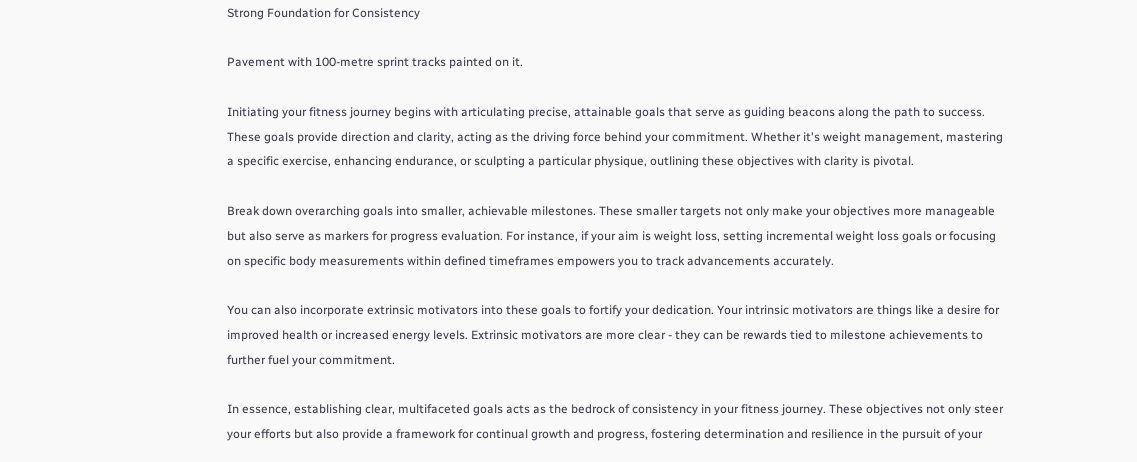Strong Foundation for Consistency

Pavement with 100-metre sprint tracks painted on it.

Initiating your fitness journey begins with articulating precise, attainable goals that serve as guiding beacons along the path to success. These goals provide direction and clarity, acting as the driving force behind your commitment. Whether it's weight management, mastering a specific exercise, enhancing endurance, or sculpting a particular physique, outlining these objectives with clarity is pivotal.

Break down overarching goals into smaller, achievable milestones. These smaller targets not only make your objectives more manageable but also serve as markers for progress evaluation. For instance, if your aim is weight loss, setting incremental weight loss goals or focusing on specific body measurements within defined timeframes empowers you to track advancements accurately.

You can also incorporate extrinsic motivators into these goals to fortify your dedication. Your intrinsic motivators are things like a desire for improved health or increased energy levels. Extrinsic motivators are more clear - they can be rewards tied to milestone achievements to further fuel your commitment.

In essence, establishing clear, multifaceted goals acts as the bedrock of consistency in your fitness journey. These objectives not only steer your efforts but also provide a framework for continual growth and progress, fostering determination and resilience in the pursuit of your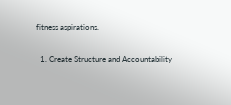fitness aspirations.

  1. Create Structure and Accountability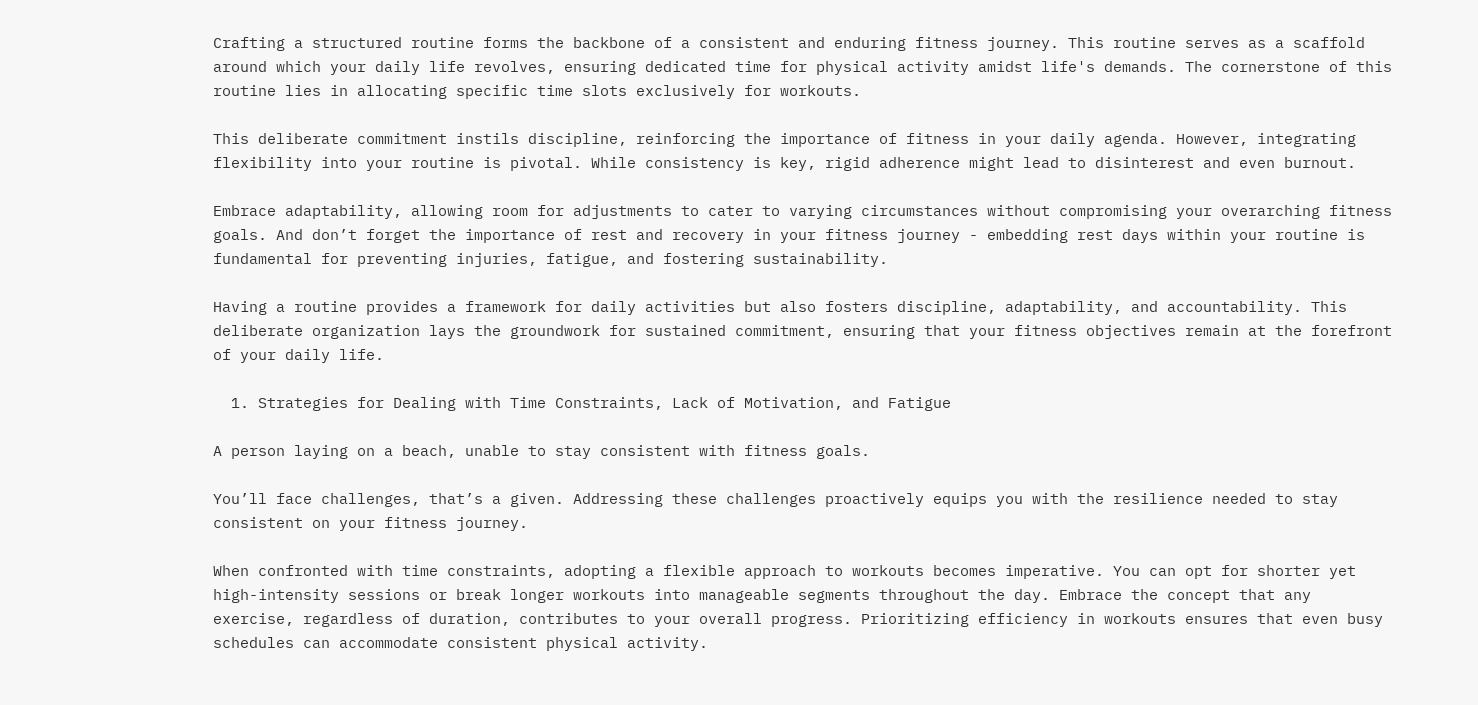Crafting a structured routine forms the backbone of a consistent and enduring fitness journey. This routine serves as a scaffold around which your daily life revolves, ensuring dedicated time for physical activity amidst life's demands. The cornerstone of this routine lies in allocating specific time slots exclusively for workouts.

This deliberate commitment instils discipline, reinforcing the importance of fitness in your daily agenda. However, integrating flexibility into your routine is pivotal. While consistency is key, rigid adherence might lead to disinterest and even burnout.

Embrace adaptability, allowing room for adjustments to cater to varying circumstances without compromising your overarching fitness goals. And don’t forget the importance of rest and recovery in your fitness journey - embedding rest days within your routine is fundamental for preventing injuries, fatigue, and fostering sustainability.

Having a routine provides a framework for daily activities but also fosters discipline, adaptability, and accountability. This deliberate organization lays the groundwork for sustained commitment, ensuring that your fitness objectives remain at the forefront of your daily life.

  1. Strategies for Dealing with Time Constraints, Lack of Motivation, and Fatigue

A person laying on a beach, unable to stay consistent with fitness goals.

You’ll face challenges, that’s a given. Addressing these challenges proactively equips you with the resilience needed to stay consistent on your fitness journey.

When confronted with time constraints, adopting a flexible approach to workouts becomes imperative. You can opt for shorter yet high-intensity sessions or break longer workouts into manageable segments throughout the day. Embrace the concept that any exercise, regardless of duration, contributes to your overall progress. Prioritizing efficiency in workouts ensures that even busy schedules can accommodate consistent physical activity.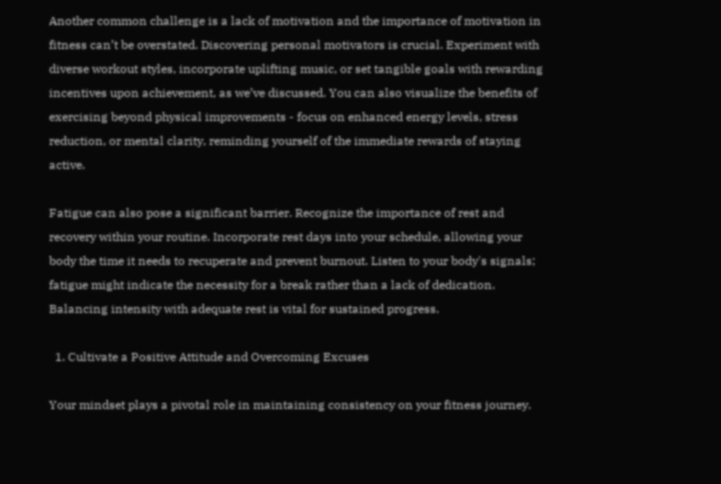Another common challenge is a lack of motivation and the importance of motivation in fitness can’t be overstated. Discovering personal motivators is crucial. Experiment with diverse workout styles, incorporate uplifting music, or set tangible goals with rewarding incentives upon achievement, as we’ve discussed. You can also visualize the benefits of exercising beyond physical improvements - focus on enhanced energy levels, stress reduction, or mental clarity, reminding yourself of the immediate rewards of staying active.

Fatigue can also pose a significant barrier. Recognize the importance of rest and recovery within your routine. Incorporate rest days into your schedule, allowing your body the time it needs to recuperate and prevent burnout. Listen to your body's signals; fatigue might indicate the necessity for a break rather than a lack of dedication. Balancing intensity with adequate rest is vital for sustained progress.

  1. Cultivate a Positive Attitude and Overcoming Excuses

Your mindset plays a pivotal role in maintaining consistency on your fitness journey.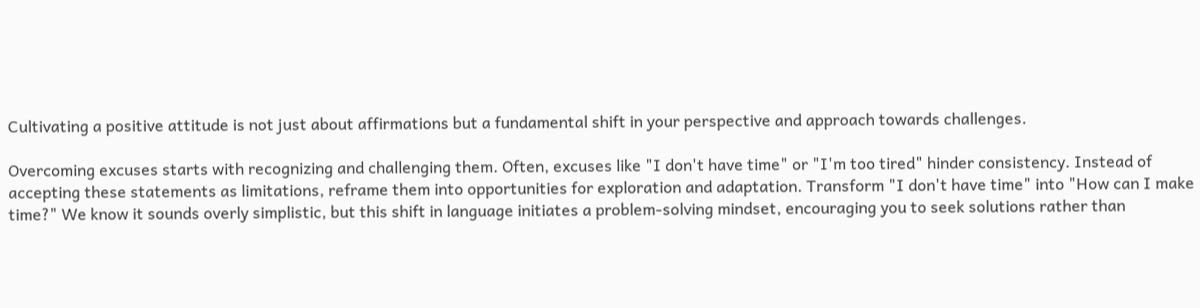Cultivating a positive attitude is not just about affirmations but a fundamental shift in your perspective and approach towards challenges.

Overcoming excuses starts with recognizing and challenging them. Often, excuses like "I don't have time" or "I'm too tired" hinder consistency. Instead of accepting these statements as limitations, reframe them into opportunities for exploration and adaptation. Transform "I don't have time" into "How can I make time?" We know it sounds overly simplistic, but this shift in language initiates a problem-solving mindset, encouraging you to seek solutions rather than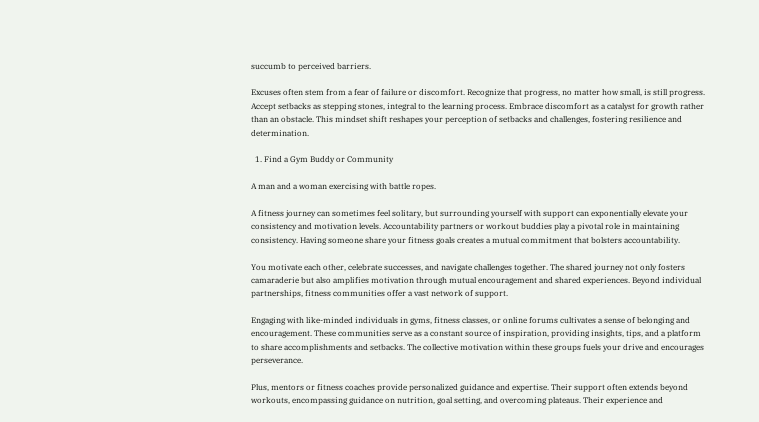succumb to perceived barriers.

Excuses often stem from a fear of failure or discomfort. Recognize that progress, no matter how small, is still progress. Accept setbacks as stepping stones, integral to the learning process. Embrace discomfort as a catalyst for growth rather than an obstacle. This mindset shift reshapes your perception of setbacks and challenges, fostering resilience and determination.

  1. Find a Gym Buddy or Community

A man and a woman exercising with battle ropes.

A fitness journey can sometimes feel solitary, but surrounding yourself with support can exponentially elevate your consistency and motivation levels. Accountability partners or workout buddies play a pivotal role in maintaining consistency. Having someone share your fitness goals creates a mutual commitment that bolsters accountability.

You motivate each other, celebrate successes, and navigate challenges together. The shared journey not only fosters camaraderie but also amplifies motivation through mutual encouragement and shared experiences. Beyond individual partnerships, fitness communities offer a vast network of support.

Engaging with like-minded individuals in gyms, fitness classes, or online forums cultivates a sense of belonging and encouragement. These communities serve as a constant source of inspiration, providing insights, tips, and a platform to share accomplishments and setbacks. The collective motivation within these groups fuels your drive and encourages perseverance.

Plus, mentors or fitness coaches provide personalized guidance and expertise. Their support often extends beyond workouts, encompassing guidance on nutrition, goal setting, and overcoming plateaus. Their experience and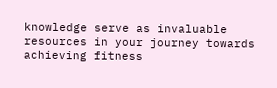knowledge serve as invaluable resources in your journey towards achieving fitness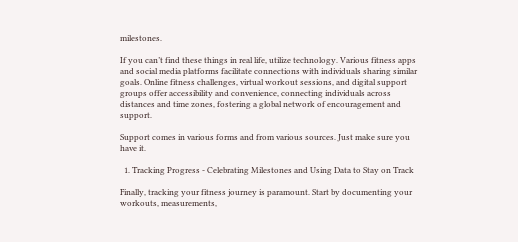milestones.

If you can’t find these things in real life, utilize technology. Various fitness apps and social media platforms facilitate connections with individuals sharing similar goals. Online fitness challenges, virtual workout sessions, and digital support groups offer accessibility and convenience, connecting individuals across distances and time zones, fostering a global network of encouragement and support.

Support comes in various forms and from various sources. Just make sure you have it.

  1. Tracking Progress - Celebrating Milestones and Using Data to Stay on Track

Finally, tracking your fitness journey is paramount. Start by documenting your workouts, measurements,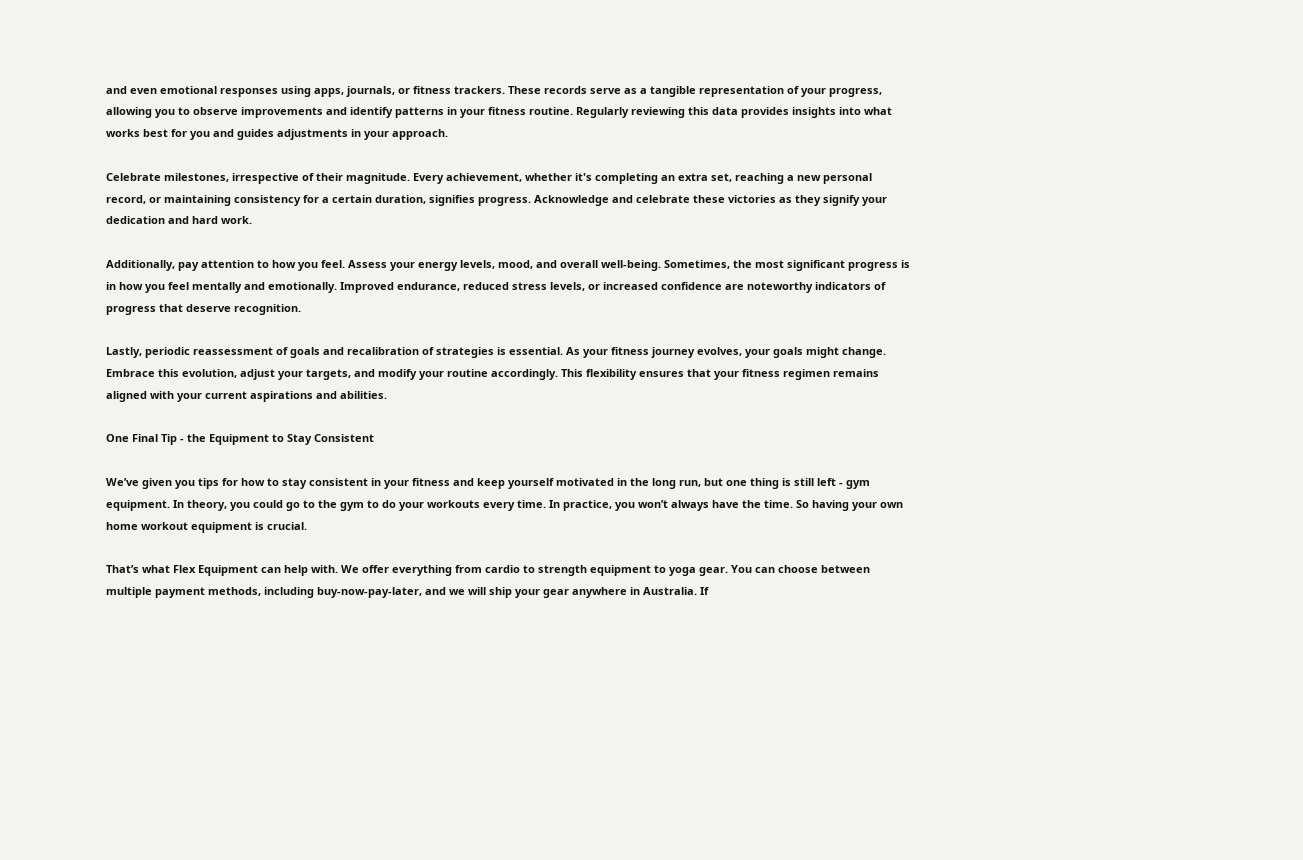and even emotional responses using apps, journals, or fitness trackers. These records serve as a tangible representation of your progress, allowing you to observe improvements and identify patterns in your fitness routine. Regularly reviewing this data provides insights into what works best for you and guides adjustments in your approach.

Celebrate milestones, irrespective of their magnitude. Every achievement, whether it's completing an extra set, reaching a new personal record, or maintaining consistency for a certain duration, signifies progress. Acknowledge and celebrate these victories as they signify your dedication and hard work.

Additionally, pay attention to how you feel. Assess your energy levels, mood, and overall well-being. Sometimes, the most significant progress is in how you feel mentally and emotionally. Improved endurance, reduced stress levels, or increased confidence are noteworthy indicators of progress that deserve recognition.

Lastly, periodic reassessment of goals and recalibration of strategies is essential. As your fitness journey evolves, your goals might change. Embrace this evolution, adjust your targets, and modify your routine accordingly. This flexibility ensures that your fitness regimen remains aligned with your current aspirations and abilities.

One Final Tip - the Equipment to Stay Consistent

We’ve given you tips for how to stay consistent in your fitness and keep yourself motivated in the long run, but one thing is still left - gym equipment. In theory, you could go to the gym to do your workouts every time. In practice, you won’t always have the time. So having your own home workout equipment is crucial.

That’s what Flex Equipment can help with. We offer everything from cardio to strength equipment to yoga gear. You can choose between multiple payment methods, including buy-now-pay-later, and we will ship your gear anywhere in Australia. If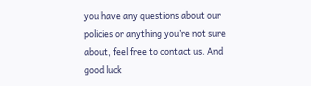you have any questions about our policies or anything you’re not sure about, feel free to contact us. And good luck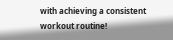with achieving a consistent workout routine!